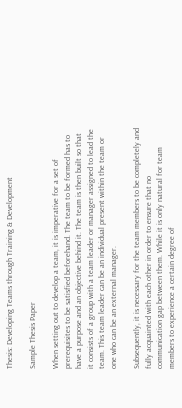Thesis: Developing Teams through Training & Development

Sample Thesis Paper

When setting out to develop a team, it is imperative for a set of prerequisites to be satisfied beforehand. The team to be formed has to have a purpose and an objective behind it. The team is then built so that it consists of a group with a team leader or manager assigned to lead the team. This team leader can be an individual present within the team or one who can be an external manager.

Subsequently, it is necessary for the team members to be completely and fully acquainted with each other in order to ensure that no communication gap between them. While it is only natural for team members to experience a certain degree of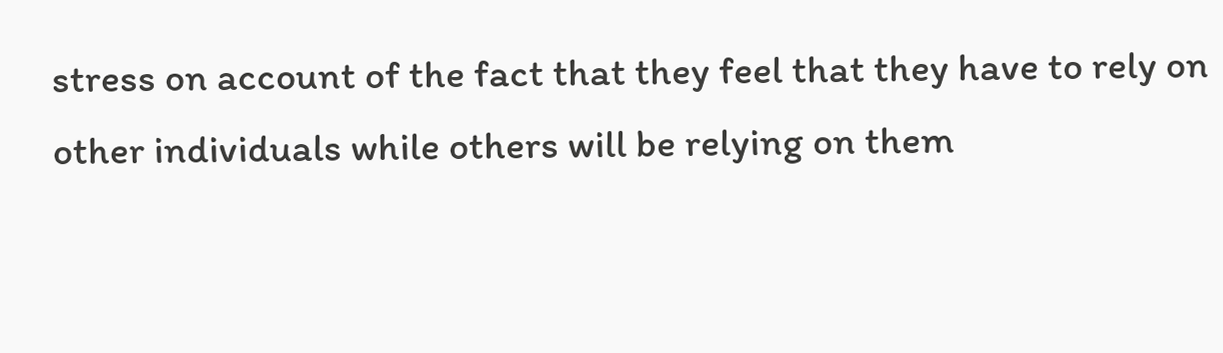stress on account of the fact that they feel that they have to rely on other individuals while others will be relying on them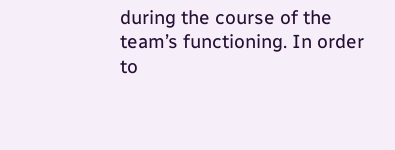during the course of the team’s functioning. In order to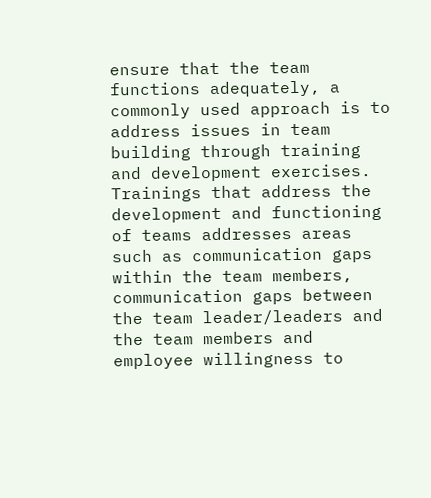ensure that the team functions adequately, a commonly used approach is to address issues in team building through training and development exercises. Trainings that address the development and functioning of teams addresses areas such as communication gaps within the team members, communication gaps between the team leader/leaders and the team members and employee willingness to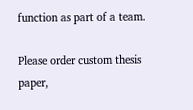function as part of a team.

Please order custom thesis paper,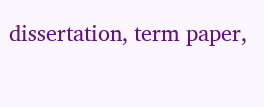dissertation, term paper,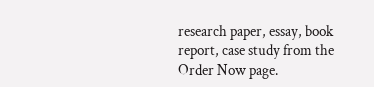research paper, essay, book report, case study from the Order Now page.